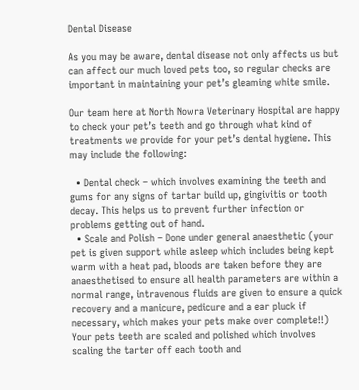Dental Disease

As you may be aware, dental disease not only affects us but can affect our much loved pets too, so regular checks are important in maintaining your pet’s gleaming white smile.

Our team here at North Nowra Veterinary Hospital are happy to check your pet’s teeth and go through what kind of treatments we provide for your pet’s dental hygiene. This may include the following:

  • Dental check – which involves examining the teeth and gums for any signs of tartar build up, gingivitis or tooth decay. This helps us to prevent further infection or problems getting out of hand.
  • Scale and Polish – Done under general anaesthetic (your pet is given support while asleep which includes being kept warm with a heat pad, bloods are taken before they are anaesthetised to ensure all health parameters are within a normal range, intravenous fluids are given to ensure a quick recovery and a manicure, pedicure and a ear pluck if necessary, which makes your pets make over complete!!) Your pets teeth are scaled and polished which involves scaling the tarter off each tooth and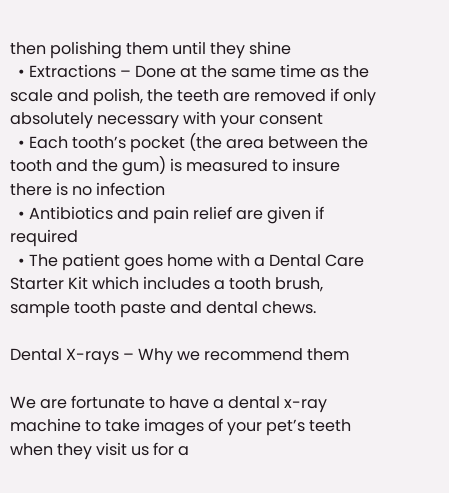then polishing them until they shine
  • Extractions – Done at the same time as the scale and polish, the teeth are removed if only absolutely necessary with your consent
  • Each tooth’s pocket (the area between the tooth and the gum) is measured to insure there is no infection
  • Antibiotics and pain relief are given if required
  • The patient goes home with a Dental Care Starter Kit which includes a tooth brush, sample tooth paste and dental chews.

Dental X-rays – Why we recommend them

We are fortunate to have a dental x-ray machine to take images of your pet’s teeth when they visit us for a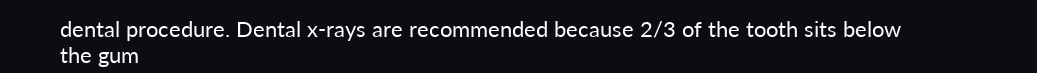dental procedure. Dental x-rays are recommended because 2/3 of the tooth sits below the gum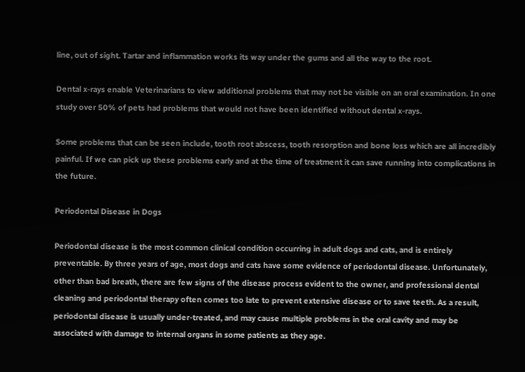line, out of sight. Tartar and inflammation works its way under the gums and all the way to the root.

Dental x-rays enable Veterinarians to view additional problems that may not be visible on an oral examination. In one study over 50% of pets had problems that would not have been identified without dental x-rays.

Some problems that can be seen include, tooth root abscess, tooth resorption and bone loss which are all incredibly painful. If we can pick up these problems early and at the time of treatment it can save running into complications in the future.

Periodontal Disease in Dogs

Periodontal disease is the most common clinical condition occurring in adult dogs and cats, and is entirely preventable. By three years of age, most dogs and cats have some evidence of periodontal disease. Unfortunately, other than bad breath, there are few signs of the disease process evident to the owner, and professional dental cleaning and periodontal therapy often comes too late to prevent extensive disease or to save teeth. As a result, periodontal disease is usually under-treated, and may cause multiple problems in the oral cavity and may be associated with damage to internal organs in some patients as they age.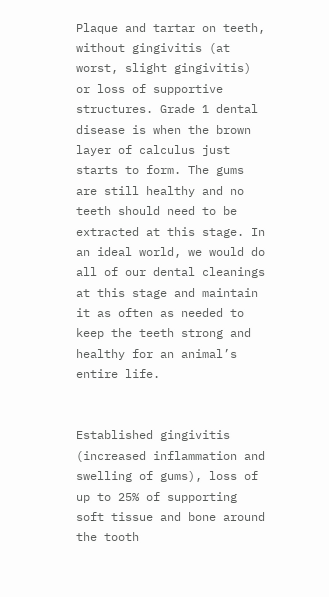Plaque and tartar on teeth, without gingivitis (at worst, slight gingivitis) or loss of supportive structures. Grade 1 dental disease is when the brown layer of calculus just starts to form. The gums are still healthy and no teeth should need to be extracted at this stage. In an ideal world, we would do all of our dental cleanings at this stage and maintain it as often as needed to keep the teeth strong and healthy for an animal’s entire life.


Established gingivitis (increased inflammation and swelling of gums), loss of up to 25% of supporting soft tissue and bone around the tooth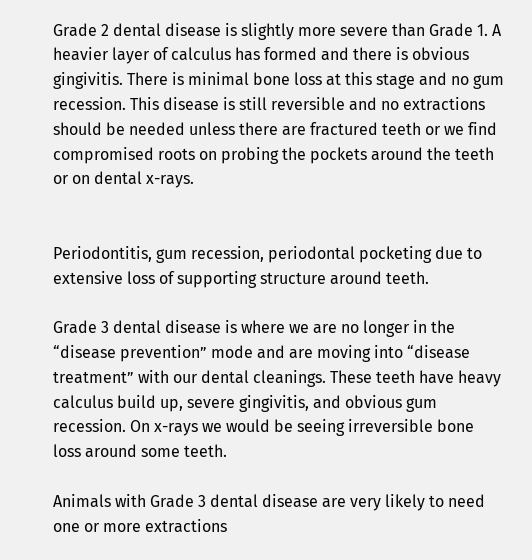Grade 2 dental disease is slightly more severe than Grade 1. A heavier layer of calculus has formed and there is obvious gingivitis. There is minimal bone loss at this stage and no gum recession. This disease is still reversible and no extractions should be needed unless there are fractured teeth or we find compromised roots on probing the pockets around the teeth or on dental x-rays.


Periodontitis, gum recession, periodontal pocketing due to extensive loss of supporting structure around teeth.

Grade 3 dental disease is where we are no longer in the “disease prevention” mode and are moving into “disease treatment” with our dental cleanings. These teeth have heavy calculus build up, severe gingivitis, and obvious gum recession. On x-rays we would be seeing irreversible bone loss around some teeth.

Animals with Grade 3 dental disease are very likely to need one or more extractions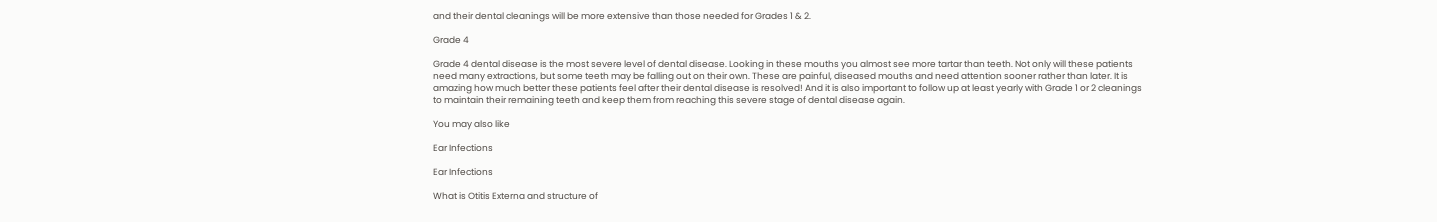and their dental cleanings will be more extensive than those needed for Grades 1 & 2.

Grade 4

Grade 4 dental disease is the most severe level of dental disease. Looking in these mouths you almost see more tartar than teeth. Not only will these patients need many extractions, but some teeth may be falling out on their own. These are painful, diseased mouths and need attention sooner rather than later. It is amazing how much better these patients feel after their dental disease is resolved! And it is also important to follow up at least yearly with Grade 1 or 2 cleanings to maintain their remaining teeth and keep them from reaching this severe stage of dental disease again.

You may also like

Ear Infections

Ear Infections

What is Otitis Externa and structure of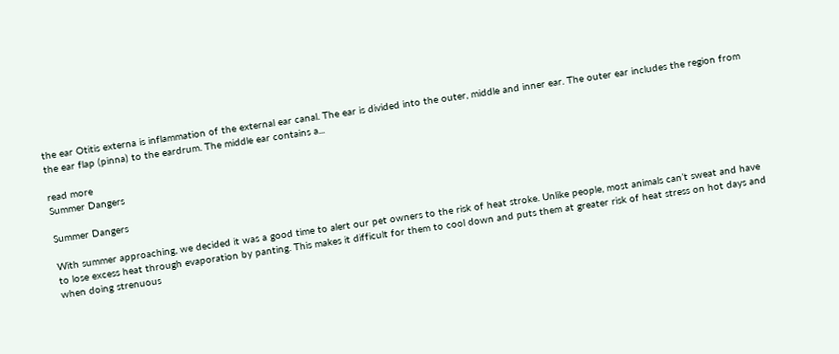the ear Otitis externa is inflammation of the external ear canal. The ear is divided into the outer, middle and inner ear. The outer ear includes the region from the ear flap (pinna) to the eardrum. The middle ear contains a...

read more
Summer Dangers

Summer Dangers

With summer approaching, we decided it was a good time to alert our pet owners to the risk of heat stroke. Unlike people, most animals can’t sweat and have to lose excess heat through evaporation by panting. This makes it difficult for them to cool down and puts them at greater risk of heat stress on hot days and when doing strenuous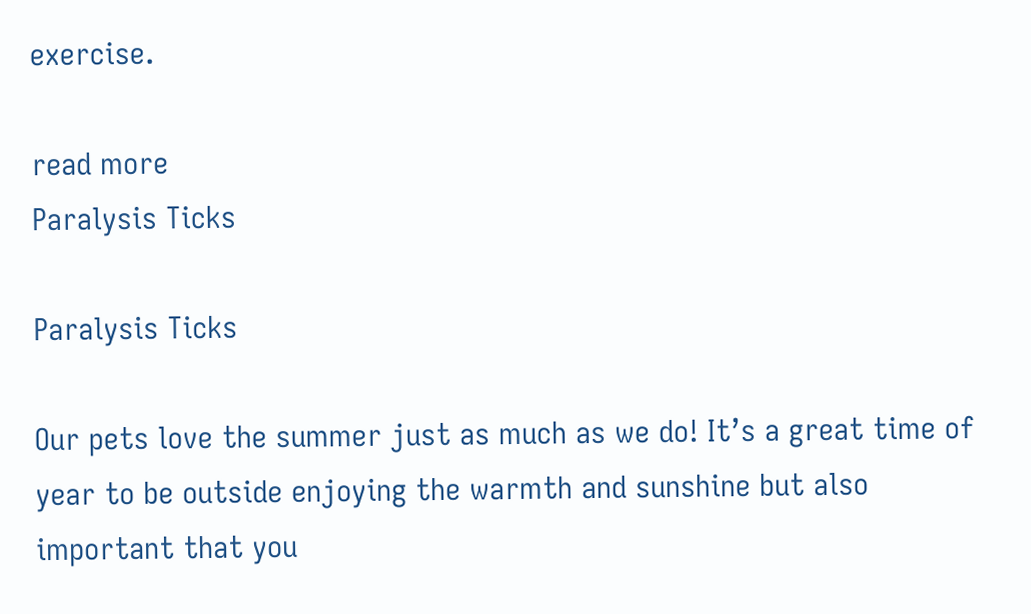exercise.

read more
Paralysis Ticks

Paralysis Ticks

Our pets love the summer just as much as we do! It’s a great time of year to be outside enjoying the warmth and sunshine but also important that you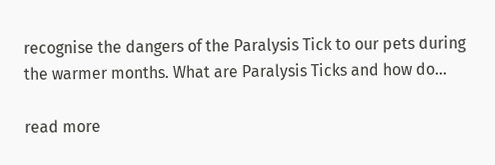recognise the dangers of the Paralysis Tick to our pets during the warmer months. What are Paralysis Ticks and how do...

read more